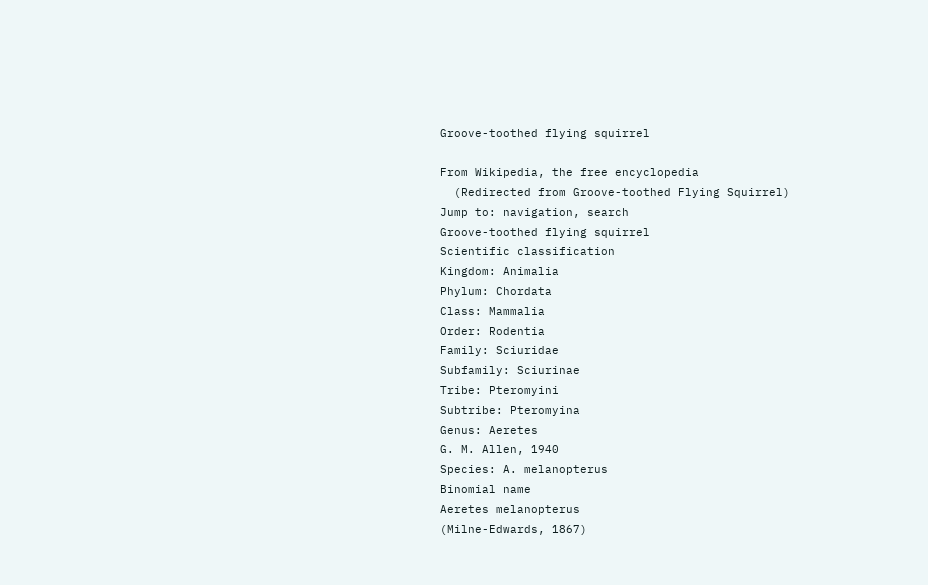Groove-toothed flying squirrel

From Wikipedia, the free encyclopedia
  (Redirected from Groove-toothed Flying Squirrel)
Jump to: navigation, search
Groove-toothed flying squirrel
Scientific classification
Kingdom: Animalia
Phylum: Chordata
Class: Mammalia
Order: Rodentia
Family: Sciuridae
Subfamily: Sciurinae
Tribe: Pteromyini
Subtribe: Pteromyina
Genus: Aeretes
G. M. Allen, 1940
Species: A. melanopterus
Binomial name
Aeretes melanopterus
(Milne-Edwards, 1867)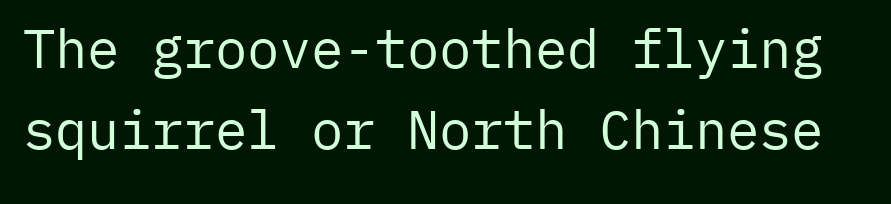The groove-toothed flying squirrel or North Chinese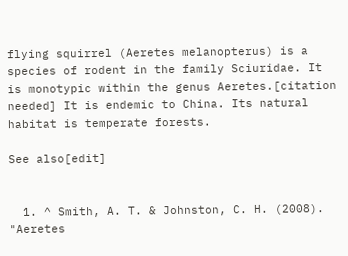flying squirrel (Aeretes melanopterus) is a species of rodent in the family Sciuridae. It is monotypic within the genus Aeretes.[citation needed] It is endemic to China. Its natural habitat is temperate forests.

See also[edit]


  1. ^ Smith, A. T. & Johnston, C. H. (2008). "Aeretes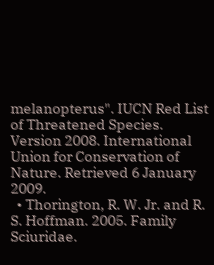melanopterus". IUCN Red List of Threatened Species. Version 2008. International Union for Conservation of Nature. Retrieved 6 January 2009.
  • Thorington, R. W. Jr. and R. S. Hoffman. 2005. Family Sciuridae.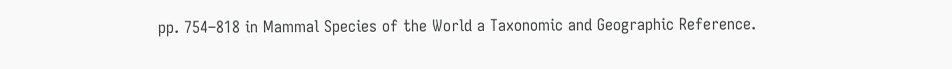pp. 754–818 in Mammal Species of the World a Taxonomic and Geographic Reference.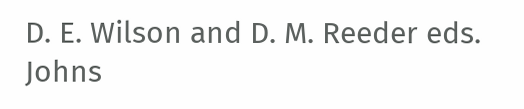D. E. Wilson and D. M. Reeder eds. Johns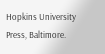Hopkins University Press, Baltimore.